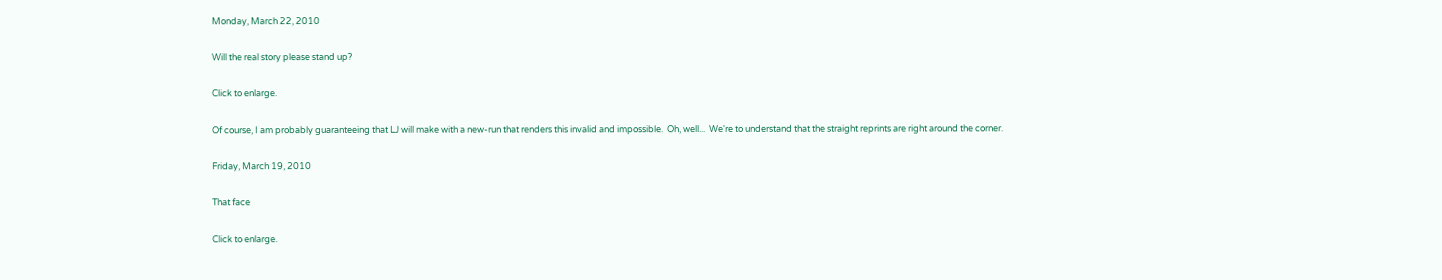Monday, March 22, 2010

Will the real story please stand up?

Click to enlarge.

Of course, I am probably guaranteeing that LJ will make with a new-run that renders this invalid and impossible.  Oh, well...  We're to understand that the straight reprints are right around the corner.

Friday, March 19, 2010

That face

Click to enlarge.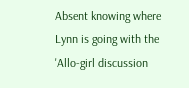Absent knowing where Lynn is going with the 'Allo-girl discussion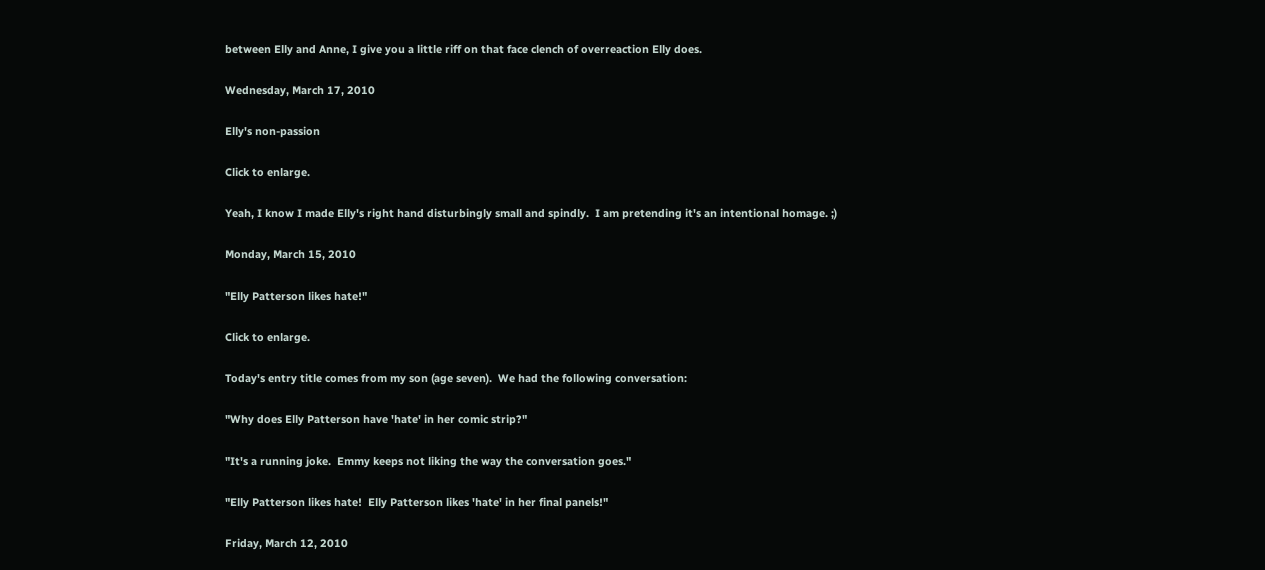between Elly and Anne, I give you a little riff on that face clench of overreaction Elly does.

Wednesday, March 17, 2010

Elly's non-passion

Click to enlarge.

Yeah, I know I made Elly's right hand disturbingly small and spindly.  I am pretending it's an intentional homage. ;)

Monday, March 15, 2010

"Elly Patterson likes hate!"

Click to enlarge.

Today's entry title comes from my son (age seven).  We had the following conversation:

"Why does Elly Patterson have 'hate' in her comic strip?"

"It's a running joke.  Emmy keeps not liking the way the conversation goes."

"Elly Patterson likes hate!  Elly Patterson likes 'hate' in her final panels!"

Friday, March 12, 2010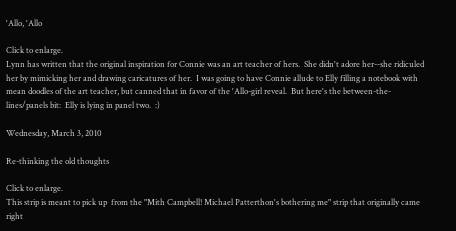'Allo, 'Allo

Click to enlarge.
Lynn has written that the original inspiration for Connie was an art teacher of hers.  She didn't adore her--she ridiculed her by mimicking her and drawing caricatures of her.  I was going to have Connie allude to Elly filling a notebook with mean doodles of the art teacher, but canned that in favor of the 'Allo-girl reveal.  But here's the between-the-lines/panels bit:  Elly is lying in panel two.  :)

Wednesday, March 3, 2010

Re-thinking the old thoughts

Click to enlarge.
This strip is meant to pick up  from the "Mith Campbell! Michael Patterthon's bothering me" strip that originally came right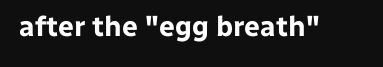after the "egg breath"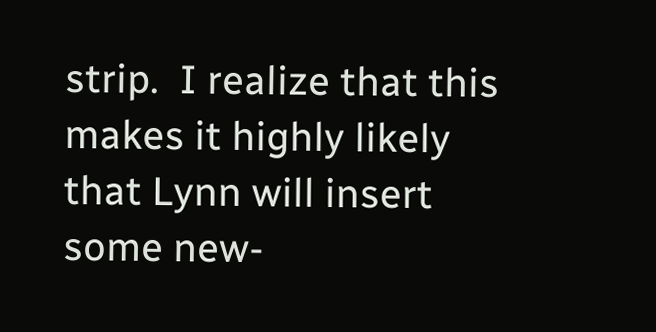strip.  I realize that this makes it highly likely that Lynn will insert some new-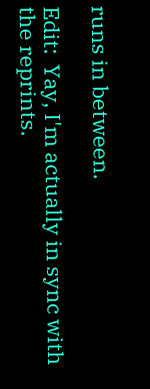runs in between.

Edit:  Yay, I'm actually in sync with the reprints.